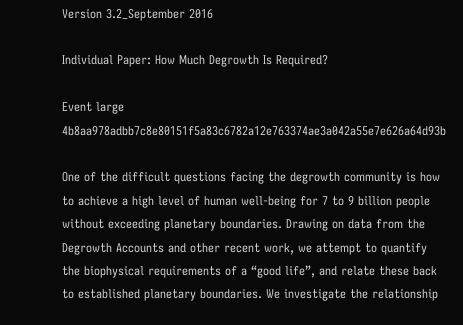Version 3.2_September 2016

Individual Paper: How Much Degrowth Is Required?

Event large 4b8aa978adbb7c8e80151f5a83c6782a12e763374ae3a042a55e7e626a64d93b

One of the difficult questions facing the degrowth community is how to achieve a high level of human well-being for 7 to 9 billion people without exceeding planetary boundaries. Drawing on data from the Degrowth Accounts and other recent work, we attempt to quantify the biophysical requirements of a “good life”, and relate these back to established planetary boundaries. We investigate the relationship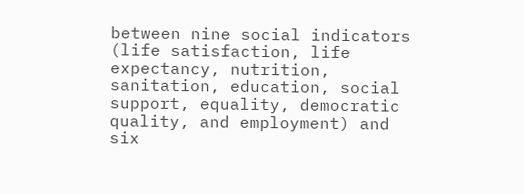between nine social indicators (life satisfaction, life expectancy, nutrition, sanitation, education, social support, equality, democratic quality, and employment) and six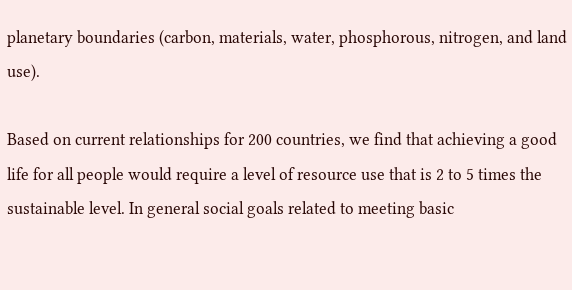planetary boundaries (carbon, materials, water, phosphorous, nitrogen, and land use).

Based on current relationships for 200 countries, we find that achieving a good life for all people would require a level of resource use that is 2 to 5 times the sustainable level. In general social goals related to meeting basic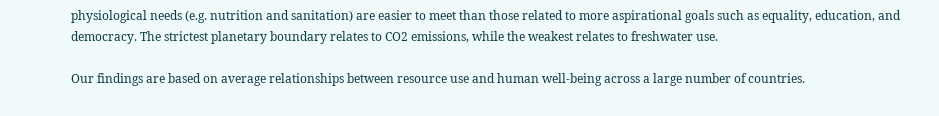physiological needs (e.g. nutrition and sanitation) are easier to meet than those related to more aspirational goals such as equality, education, and democracy. The strictest planetary boundary relates to CO2 emissions, while the weakest relates to freshwater use.

Our findings are based on average relationships between resource use and human well-being across a large number of countries.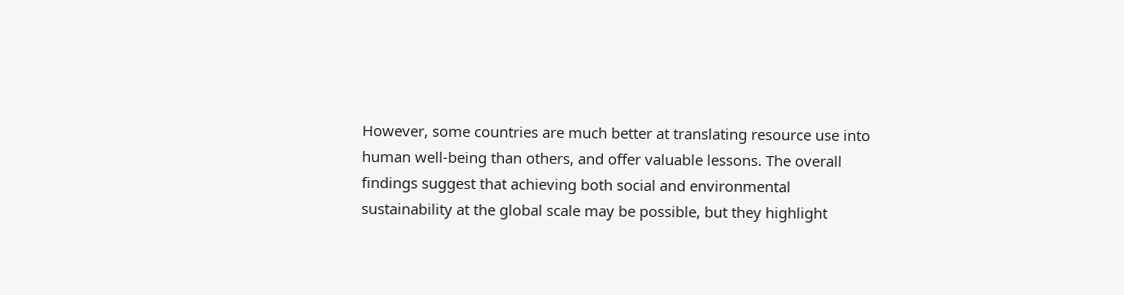However, some countries are much better at translating resource use into human well-being than others, and offer valuable lessons. The overall findings suggest that achieving both social and environmental sustainability at the global scale may be possible, but they highlight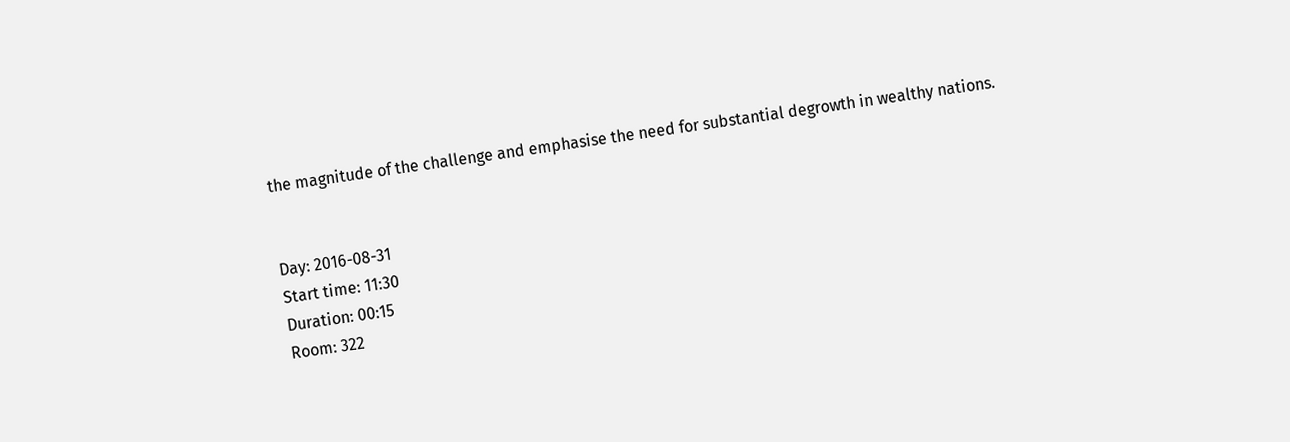the magnitude of the challenge and emphasise the need for substantial degrowth in wealthy nations.


Day: 2016-08-31
Start time: 11:30
Duration: 00:15
Room: 322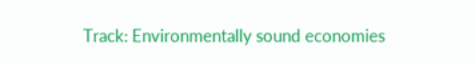Track: Environmentally sound economies